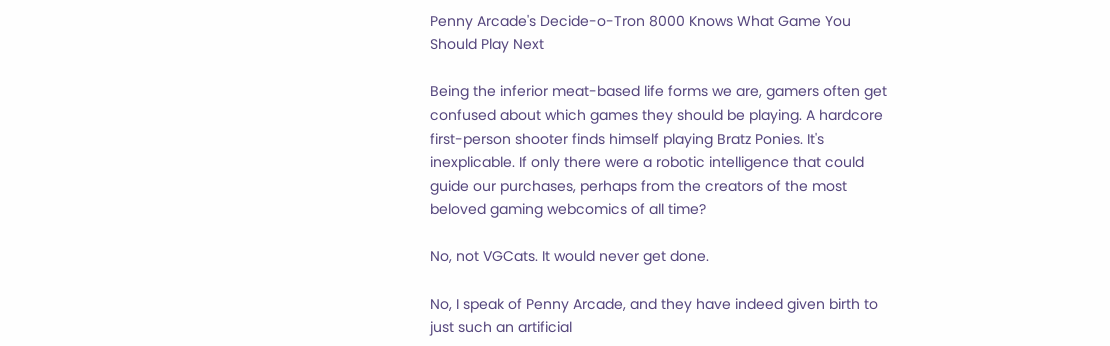Penny Arcade's Decide-o-Tron 8000 Knows What Game You Should Play Next

Being the inferior meat-based life forms we are, gamers often get confused about which games they should be playing. A hardcore first-person shooter finds himself playing Bratz Ponies. It's inexplicable. If only there were a robotic intelligence that could guide our purchases, perhaps from the creators of the most beloved gaming webcomics of all time?

No, not VGCats. It would never get done.

No, I speak of Penny Arcade, and they have indeed given birth to just such an artificial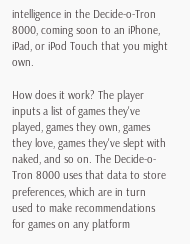intelligence in the Decide-o-Tron 8000, coming soon to an iPhone, iPad, or iPod Touch that you might own.

How does it work? The player inputs a list of games they've played, games they own, games they love, games they've slept with naked, and so on. The Decide-o-Tron 8000 uses that data to store preferences, which are in turn used to make recommendations for games on any platform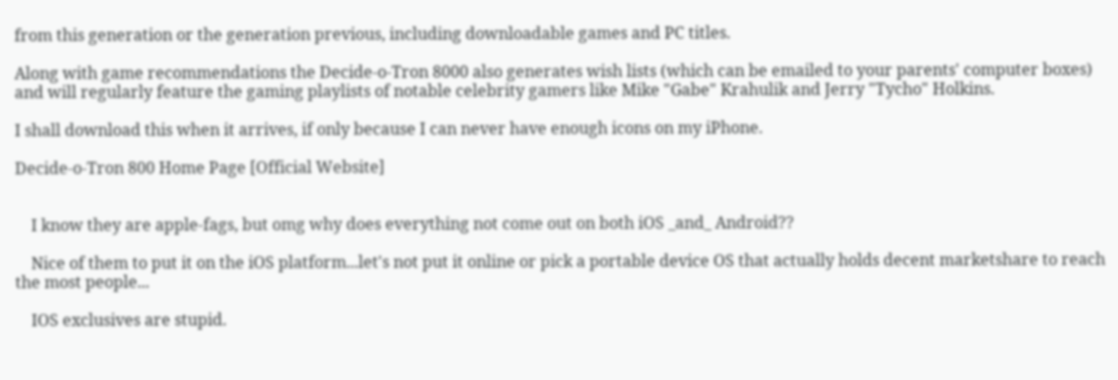from this generation or the generation previous, including downloadable games and PC titles.

Along with game recommendations the Decide-o-Tron 8000 also generates wish lists (which can be emailed to your parents' computer boxes) and will regularly feature the gaming playlists of notable celebrity gamers like Mike "Gabe" Krahulik and Jerry "Tycho" Holkins.

I shall download this when it arrives, if only because I can never have enough icons on my iPhone.

Decide-o-Tron 800 Home Page [Official Website]


    I know they are apple-fags, but omg why does everything not come out on both iOS _and_ Android??

    Nice of them to put it on the iOS platform...let's not put it online or pick a portable device OS that actually holds decent marketshare to reach the most people...

    IOS exclusives are stupid.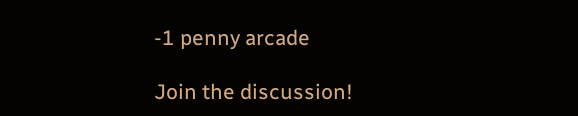-1 penny arcade

Join the discussion!